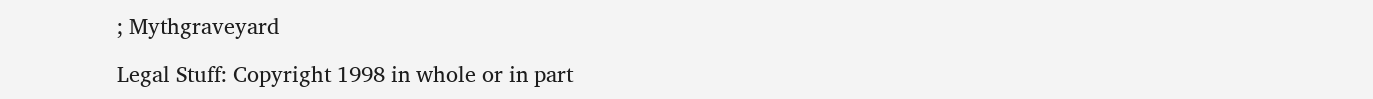; Mythgraveyard

Legal Stuff: Copyright 1998 in whole or in part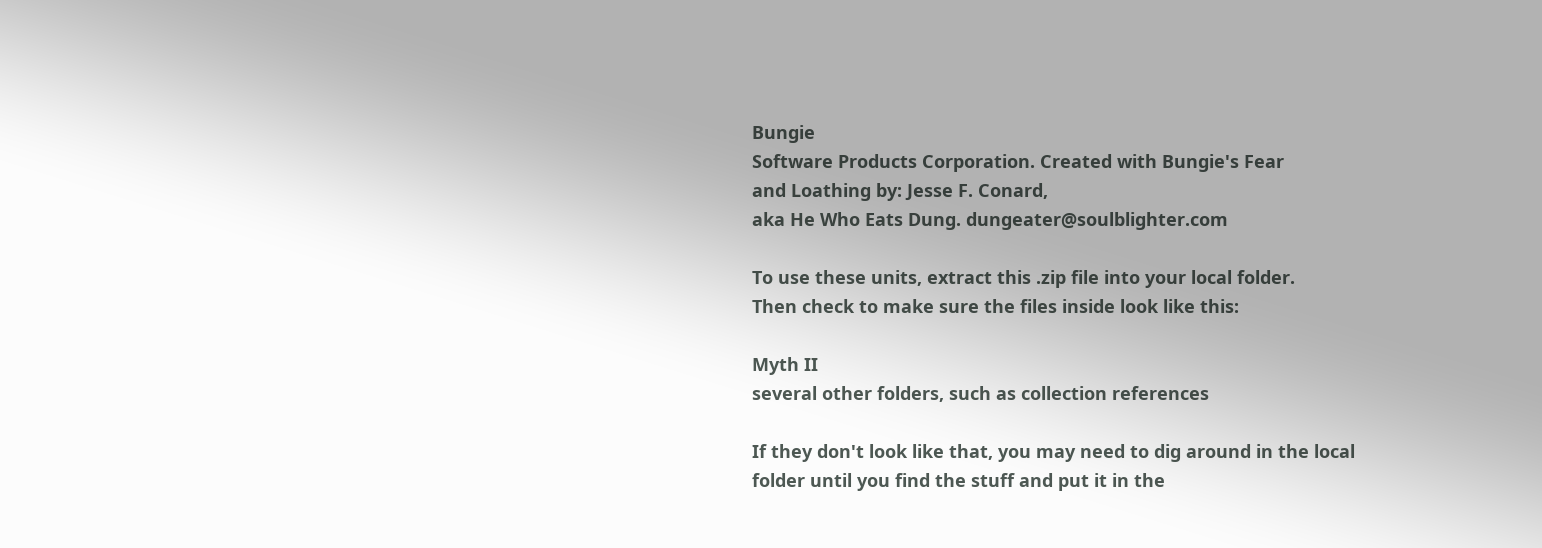Bungie
Software Products Corporation. Created with Bungie's Fear
and Loathing by: Jesse F. Conard,
aka He Who Eats Dung. dungeater@soulblighter.com

To use these units, extract this .zip file into your local folder.
Then check to make sure the files inside look like this:

Myth II
several other folders, such as collection references

If they don't look like that, you may need to dig around in the local
folder until you find the stuff and put it in the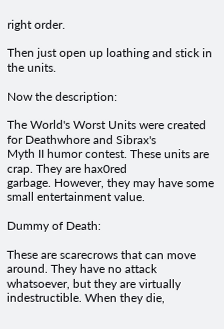right order.

Then just open up loathing and stick in the units.

Now the description:

The World's Worst Units were created for Deathwhore and Sibrax's
Myth II humor contest. These units are crap. They are hax0red
garbage. However, they may have some small entertainment value.

Dummy of Death:

These are scarecrows that can move around. They have no attack
whatsoever, but they are virtually indestructible. When they die,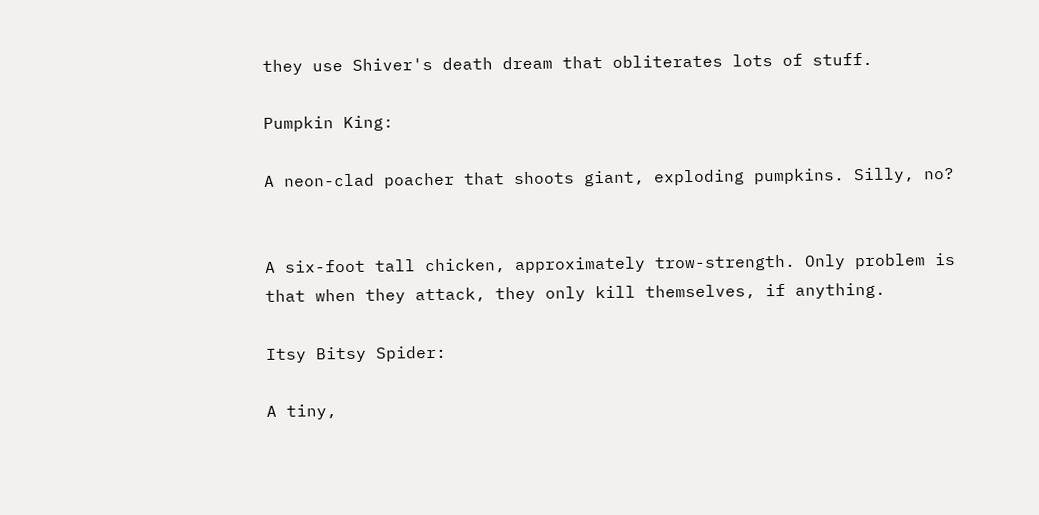they use Shiver's death dream that obliterates lots of stuff.

Pumpkin King:

A neon-clad poacher that shoots giant, exploding pumpkins. Silly, no?


A six-foot tall chicken, approximately trow-strength. Only problem is
that when they attack, they only kill themselves, if anything.

Itsy Bitsy Spider:

A tiny,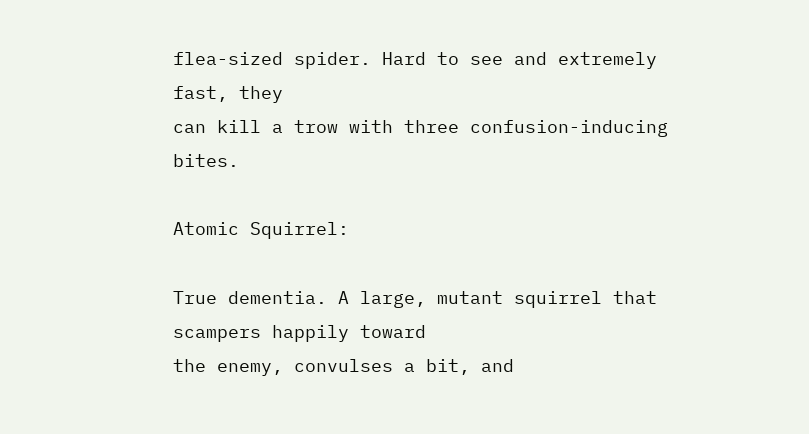flea-sized spider. Hard to see and extremely fast, they
can kill a trow with three confusion-inducing bites.

Atomic Squirrel:

True dementia. A large, mutant squirrel that scampers happily toward
the enemy, convulses a bit, and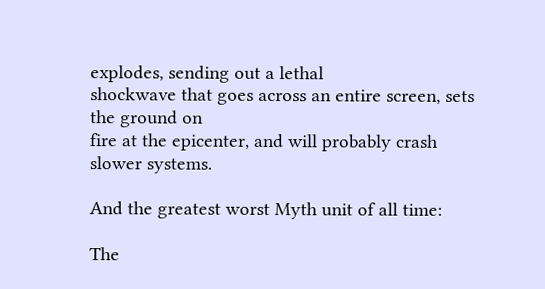explodes, sending out a lethal
shockwave that goes across an entire screen, sets the ground on
fire at the epicenter, and will probably crash slower systems.

And the greatest worst Myth unit of all time:

The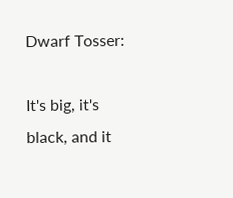Dwarf Tosser:

It's big, it's black, and it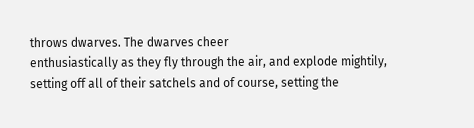throws dwarves. The dwarves cheer
enthusiastically as they fly through the air, and explode mightily,
setting off all of their satchels and of course, setting the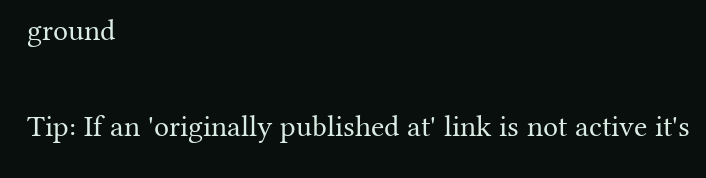ground

Tip: If an 'originally published at' link is not active it's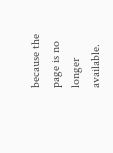because the page is no longer available.